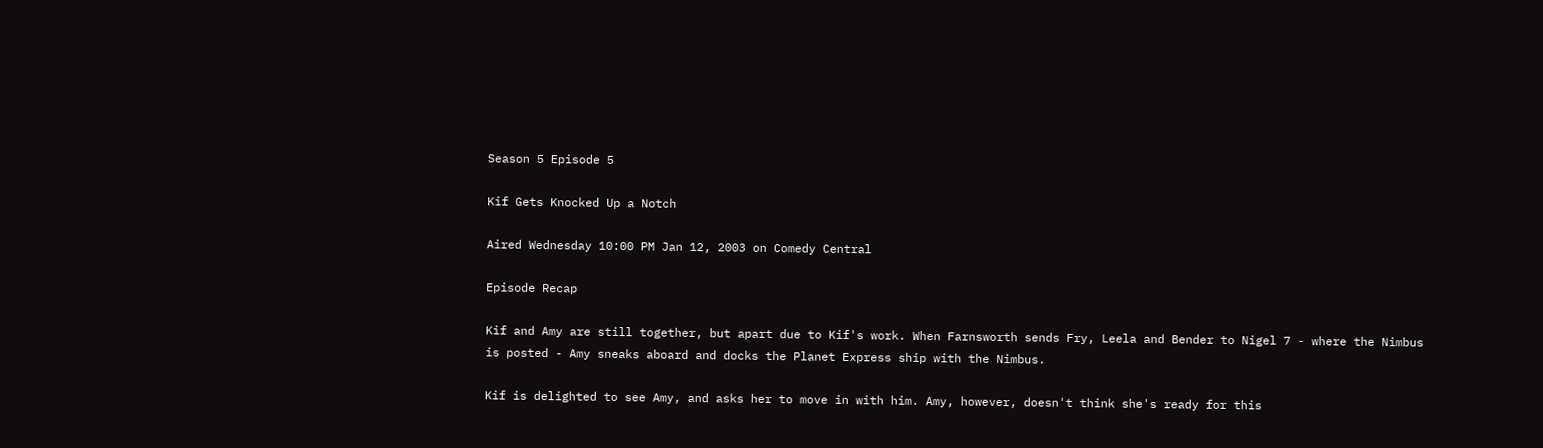Season 5 Episode 5

Kif Gets Knocked Up a Notch

Aired Wednesday 10:00 PM Jan 12, 2003 on Comedy Central

Episode Recap

Kif and Amy are still together, but apart due to Kif's work. When Farnsworth sends Fry, Leela and Bender to Nigel 7 - where the Nimbus is posted - Amy sneaks aboard and docks the Planet Express ship with the Nimbus.

Kif is delighted to see Amy, and asks her to move in with him. Amy, however, doesn't think she's ready for this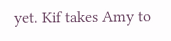yet. Kif takes Amy to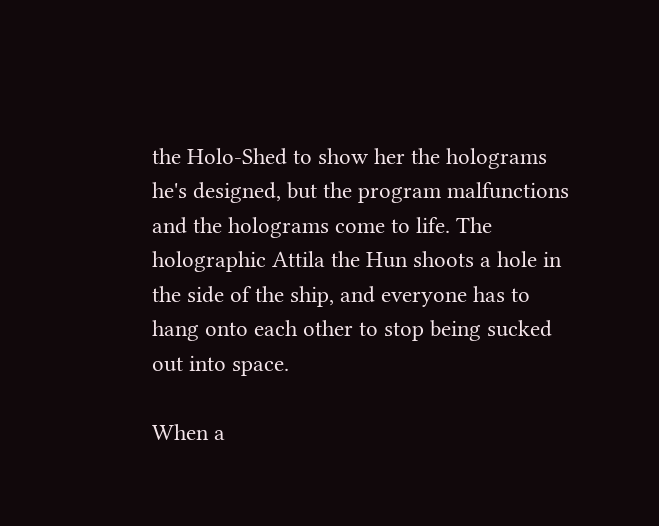the Holo-Shed to show her the holograms he's designed, but the program malfunctions and the holograms come to life. The holographic Attila the Hun shoots a hole in the side of the ship, and everyone has to hang onto each other to stop being sucked out into space.

When a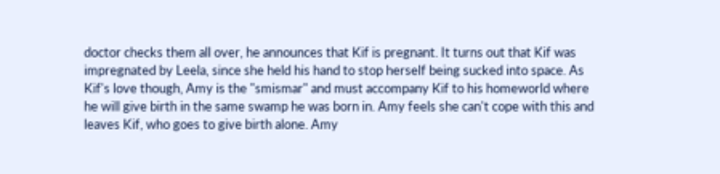doctor checks them all over, he announces that Kif is pregnant. It turns out that Kif was impregnated by Leela, since she held his hand to stop herself being sucked into space. As Kif's love though, Amy is the "smismar" and must accompany Kif to his homeworld where he will give birth in the same swamp he was born in. Amy feels she can't cope with this and leaves Kif, who goes to give birth alone. Amy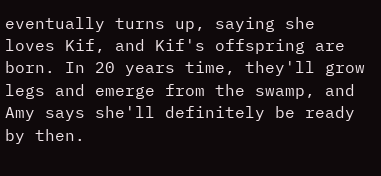eventually turns up, saying she loves Kif, and Kif's offspring are born. In 20 years time, they'll grow legs and emerge from the swamp, and Amy says she'll definitely be ready by then.